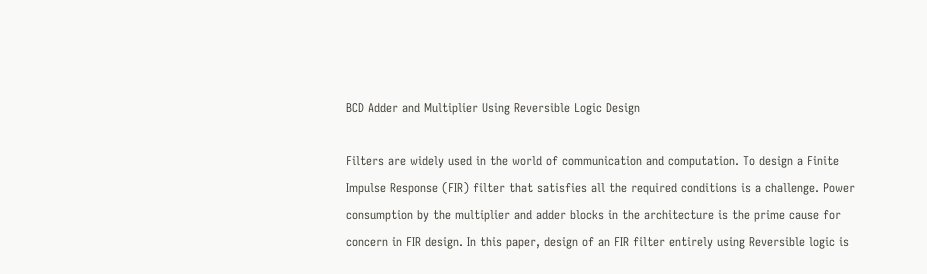BCD Adder and Multiplier Using Reversible Logic Design

Filters are widely used in the world of communication and computation. To design a Finite Impulse Response (FIR) filter that satisfies all the required conditions is a challenge. Power consumption by the multiplier and adder blocks in the architecture is the prime cause for concern in FIR design. In this paper, design of an FIR filter entirely using Reversible logic is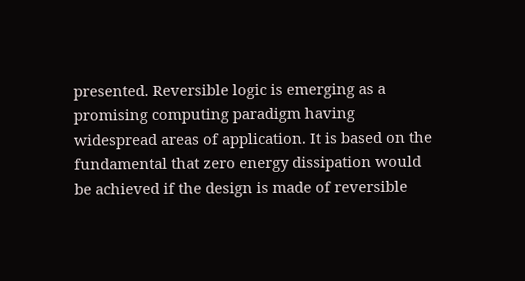presented. Reversible logic is emerging as a promising computing paradigm having widespread areas of application. It is based on the fundamental that zero energy dissipation would be achieved if the design is made of reversible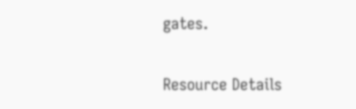gates.

Resource Details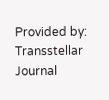Provided by:
Transstellar Journal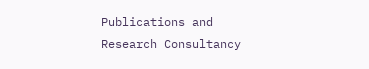Publications and Research Consultancy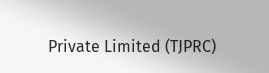Private Limited (TJPRC)